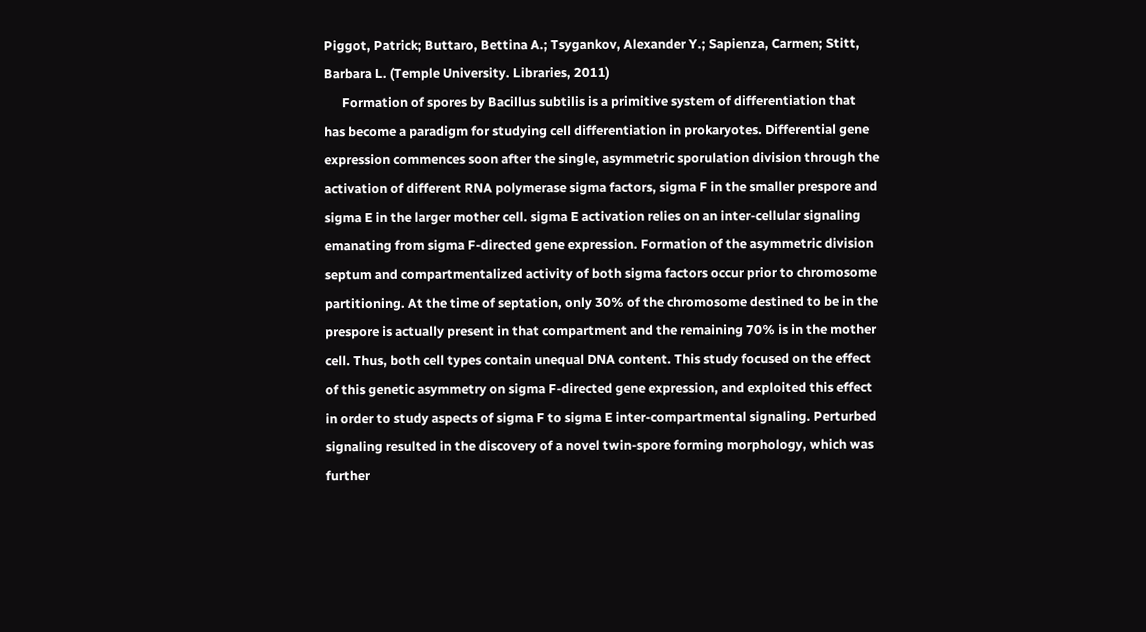Piggot, Patrick; Buttaro, Bettina A.; Tsygankov, Alexander Y.; Sapienza, Carmen; Stitt, Barbara L. (Temple University. Libraries, 2011)
      Formation of spores by Bacillus subtilis is a primitive system of differentiation that has become a paradigm for studying cell differentiation in prokaryotes. Differential gene expression commences soon after the single, asymmetric sporulation division through the activation of different RNA polymerase sigma factors, sigma F in the smaller prespore and sigma E in the larger mother cell. sigma E activation relies on an inter-cellular signaling emanating from sigma F-directed gene expression. Formation of the asymmetric division septum and compartmentalized activity of both sigma factors occur prior to chromosome partitioning. At the time of septation, only 30% of the chromosome destined to be in the prespore is actually present in that compartment and the remaining 70% is in the mother cell. Thus, both cell types contain unequal DNA content. This study focused on the effect of this genetic asymmetry on sigma F-directed gene expression, and exploited this effect in order to study aspects of sigma F to sigma E inter-compartmental signaling. Perturbed signaling resulted in the discovery of a novel twin-spore forming morphology, which was further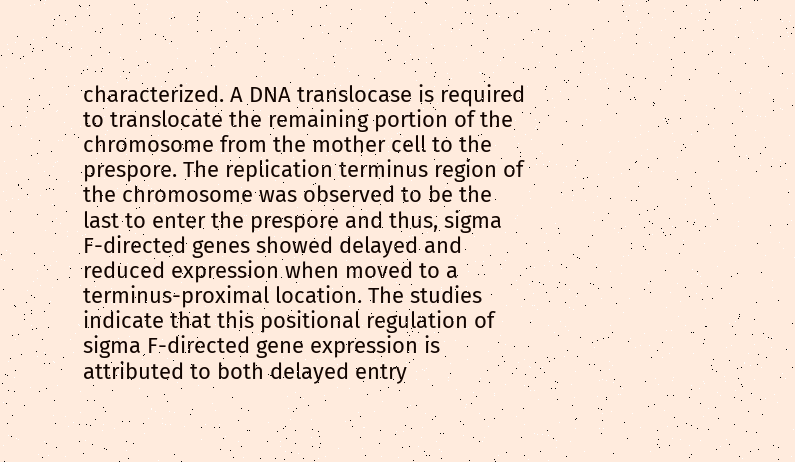characterized. A DNA translocase is required to translocate the remaining portion of the chromosome from the mother cell to the prespore. The replication terminus region of the chromosome was observed to be the last to enter the prespore and thus, sigma F-directed genes showed delayed and reduced expression when moved to a terminus-proximal location. The studies indicate that this positional regulation of sigma F-directed gene expression is attributed to both delayed entry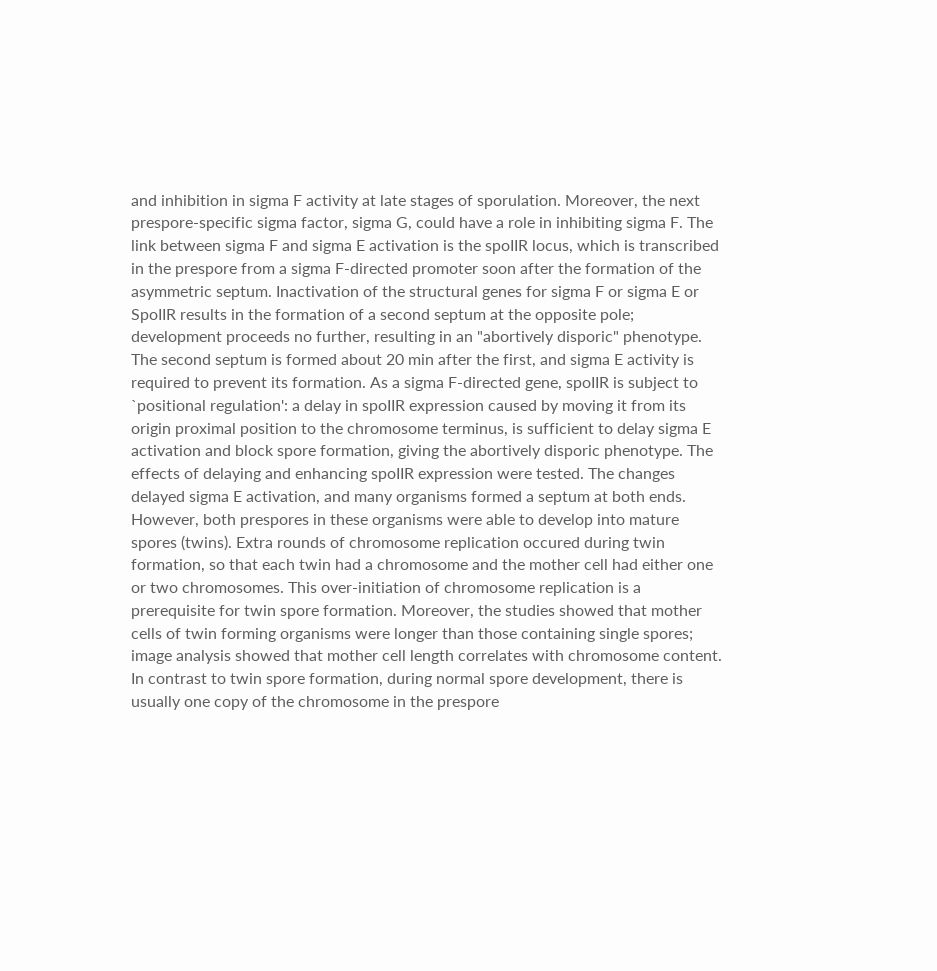and inhibition in sigma F activity at late stages of sporulation. Moreover, the next prespore-specific sigma factor, sigma G, could have a role in inhibiting sigma F. The link between sigma F and sigma E activation is the spoIIR locus, which is transcribed in the prespore from a sigma F-directed promoter soon after the formation of the asymmetric septum. Inactivation of the structural genes for sigma F or sigma E or SpoIIR results in the formation of a second septum at the opposite pole; development proceeds no further, resulting in an "abortively disporic" phenotype. The second septum is formed about 20 min after the first, and sigma E activity is required to prevent its formation. As a sigma F-directed gene, spoIIR is subject to `positional regulation': a delay in spoIIR expression caused by moving it from its origin proximal position to the chromosome terminus, is sufficient to delay sigma E activation and block spore formation, giving the abortively disporic phenotype. The effects of delaying and enhancing spoIIR expression were tested. The changes delayed sigma E activation, and many organisms formed a septum at both ends. However, both prespores in these organisms were able to develop into mature spores (twins). Extra rounds of chromosome replication occured during twin formation, so that each twin had a chromosome and the mother cell had either one or two chromosomes. This over-initiation of chromosome replication is a prerequisite for twin spore formation. Moreover, the studies showed that mother cells of twin forming organisms were longer than those containing single spores; image analysis showed that mother cell length correlates with chromosome content. In contrast to twin spore formation, during normal spore development, there is usually one copy of the chromosome in the prespore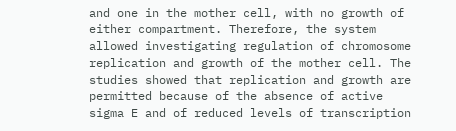and one in the mother cell, with no growth of either compartment. Therefore, the system allowed investigating regulation of chromosome replication and growth of the mother cell. The studies showed that replication and growth are permitted because of the absence of active sigma E and of reduced levels of transcription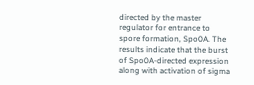directed by the master regulator for entrance to spore formation, Spo0A. The results indicate that the burst of Spo0A-directed expression along with activation of sigma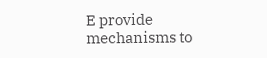E provide mechanisms to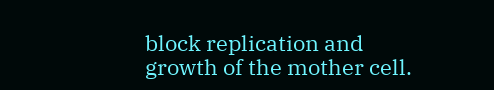block replication and growth of the mother cell.